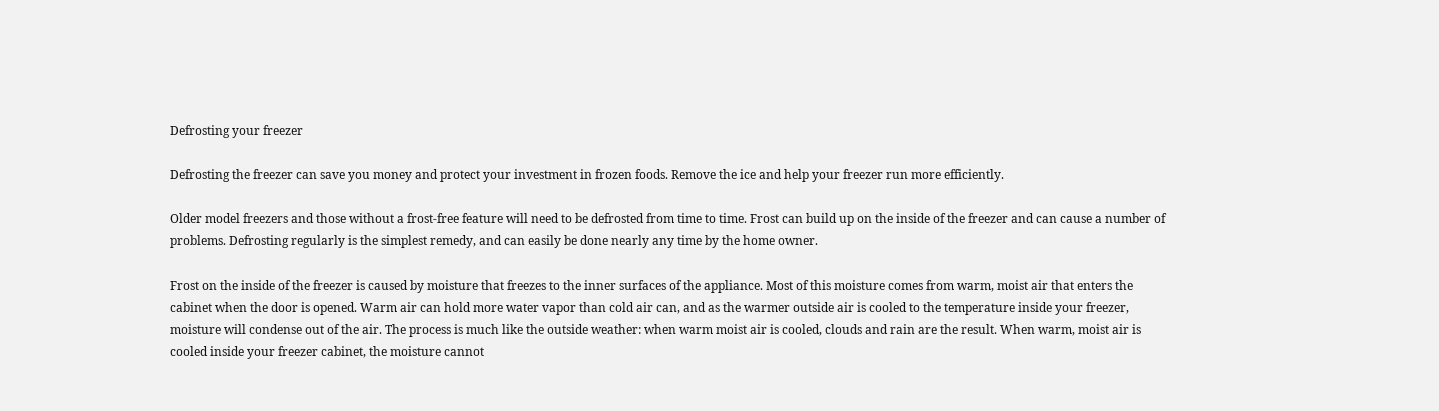Defrosting your freezer

Defrosting the freezer can save you money and protect your investment in frozen foods. Remove the ice and help your freezer run more efficiently.

Older model freezers and those without a frost-free feature will need to be defrosted from time to time. Frost can build up on the inside of the freezer and can cause a number of problems. Defrosting regularly is the simplest remedy, and can easily be done nearly any time by the home owner.

Frost on the inside of the freezer is caused by moisture that freezes to the inner surfaces of the appliance. Most of this moisture comes from warm, moist air that enters the cabinet when the door is opened. Warm air can hold more water vapor than cold air can, and as the warmer outside air is cooled to the temperature inside your freezer, moisture will condense out of the air. The process is much like the outside weather: when warm moist air is cooled, clouds and rain are the result. When warm, moist air is cooled inside your freezer cabinet, the moisture cannot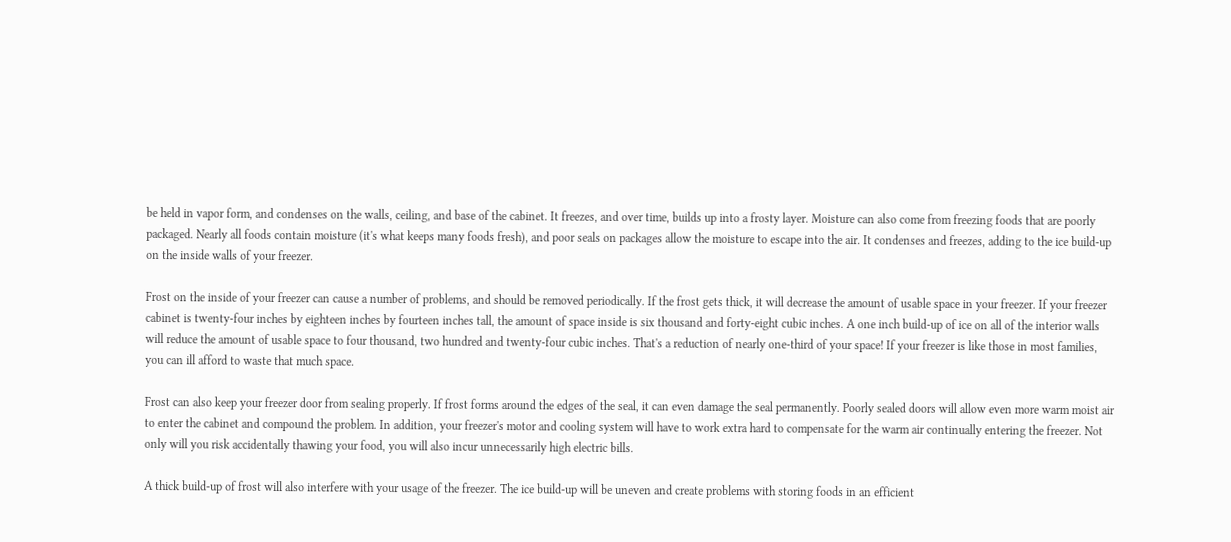be held in vapor form, and condenses on the walls, ceiling, and base of the cabinet. It freezes, and over time, builds up into a frosty layer. Moisture can also come from freezing foods that are poorly packaged. Nearly all foods contain moisture (it's what keeps many foods fresh), and poor seals on packages allow the moisture to escape into the air. It condenses and freezes, adding to the ice build-up on the inside walls of your freezer.

Frost on the inside of your freezer can cause a number of problems, and should be removed periodically. If the frost gets thick, it will decrease the amount of usable space in your freezer. If your freezer cabinet is twenty-four inches by eighteen inches by fourteen inches tall, the amount of space inside is six thousand and forty-eight cubic inches. A one inch build-up of ice on all of the interior walls will reduce the amount of usable space to four thousand, two hundred and twenty-four cubic inches. That's a reduction of nearly one-third of your space! If your freezer is like those in most families, you can ill afford to waste that much space.

Frost can also keep your freezer door from sealing properly. If frost forms around the edges of the seal, it can even damage the seal permanently. Poorly sealed doors will allow even more warm moist air to enter the cabinet and compound the problem. In addition, your freezer's motor and cooling system will have to work extra hard to compensate for the warm air continually entering the freezer. Not only will you risk accidentally thawing your food, you will also incur unnecessarily high electric bills.

A thick build-up of frost will also interfere with your usage of the freezer. The ice build-up will be uneven and create problems with storing foods in an efficient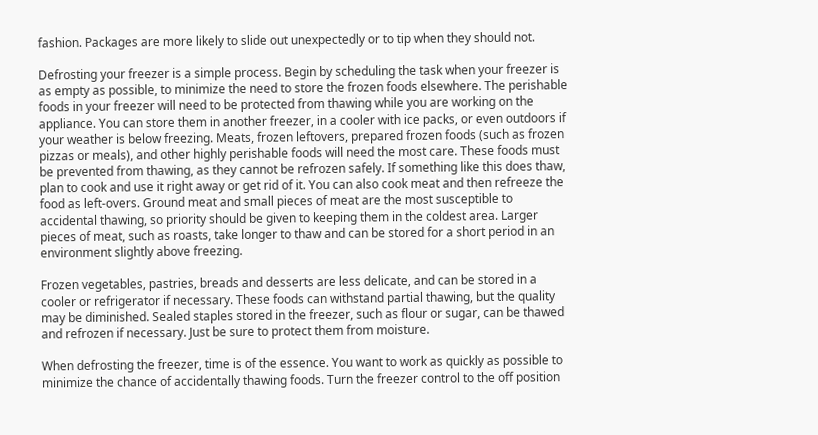fashion. Packages are more likely to slide out unexpectedly or to tip when they should not.

Defrosting your freezer is a simple process. Begin by scheduling the task when your freezer is as empty as possible, to minimize the need to store the frozen foods elsewhere. The perishable foods in your freezer will need to be protected from thawing while you are working on the appliance. You can store them in another freezer, in a cooler with ice packs, or even outdoors if your weather is below freezing. Meats, frozen leftovers, prepared frozen foods (such as frozen pizzas or meals), and other highly perishable foods will need the most care. These foods must be prevented from thawing, as they cannot be refrozen safely. If something like this does thaw, plan to cook and use it right away or get rid of it. You can also cook meat and then refreeze the food as left-overs. Ground meat and small pieces of meat are the most susceptible to accidental thawing, so priority should be given to keeping them in the coldest area. Larger pieces of meat, such as roasts, take longer to thaw and can be stored for a short period in an environment slightly above freezing.

Frozen vegetables, pastries, breads and desserts are less delicate, and can be stored in a cooler or refrigerator if necessary. These foods can withstand partial thawing, but the quality may be diminished. Sealed staples stored in the freezer, such as flour or sugar, can be thawed and refrozen if necessary. Just be sure to protect them from moisture.

When defrosting the freezer, time is of the essence. You want to work as quickly as possible to minimize the chance of accidentally thawing foods. Turn the freezer control to the off position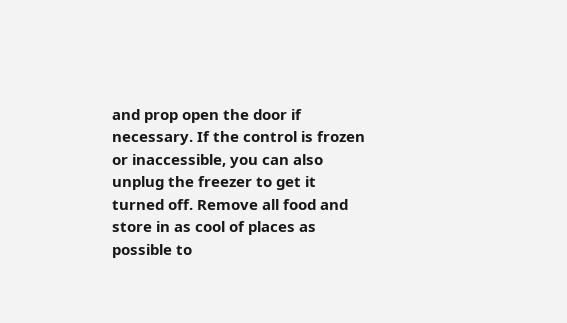and prop open the door if necessary. If the control is frozen or inaccessible, you can also unplug the freezer to get it turned off. Remove all food and store in as cool of places as possible to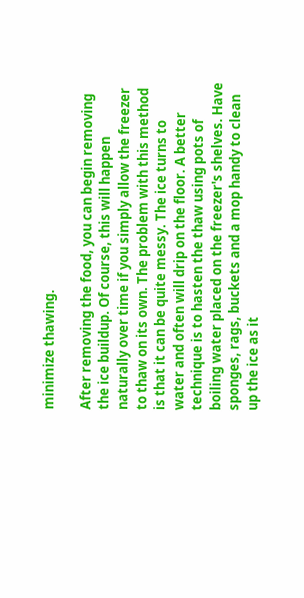minimize thawing.

After removing the food, you can begin removing the ice buildup. Of course, this will happen naturally over time if you simply allow the freezer to thaw on its own. The problem with this method is that it can be quite messy. The ice turns to water and often will drip on the floor. A better technique is to hasten the thaw using pots of boiling water placed on the freezer's shelves. Have sponges, rags, buckets and a mop handy to clean up the ice as it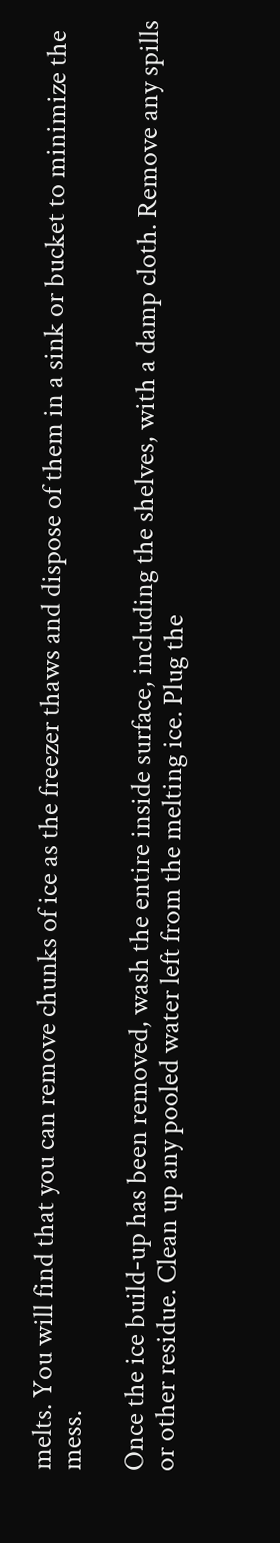melts. You will find that you can remove chunks of ice as the freezer thaws and dispose of them in a sink or bucket to minimize the mess.

Once the ice build-up has been removed, wash the entire inside surface, including the shelves, with a damp cloth. Remove any spills or other residue. Clean up any pooled water left from the melting ice. Plug the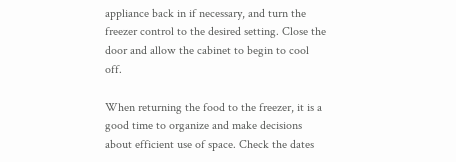appliance back in if necessary, and turn the freezer control to the desired setting. Close the door and allow the cabinet to begin to cool off.

When returning the food to the freezer, it is a good time to organize and make decisions about efficient use of space. Check the dates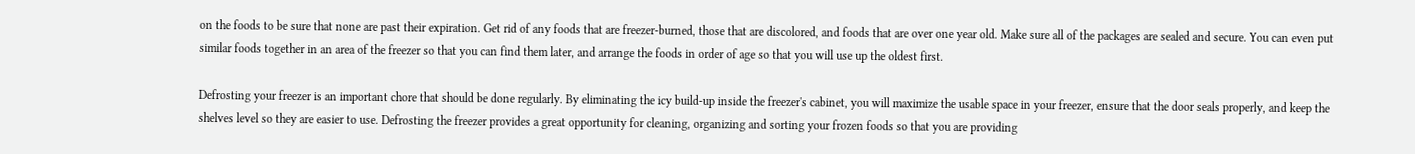on the foods to be sure that none are past their expiration. Get rid of any foods that are freezer-burned, those that are discolored, and foods that are over one year old. Make sure all of the packages are sealed and secure. You can even put similar foods together in an area of the freezer so that you can find them later, and arrange the foods in order of age so that you will use up the oldest first.

Defrosting your freezer is an important chore that should be done regularly. By eliminating the icy build-up inside the freezer's cabinet, you will maximize the usable space in your freezer, ensure that the door seals properly, and keep the shelves level so they are easier to use. Defrosting the freezer provides a great opportunity for cleaning, organizing and sorting your frozen foods so that you are providing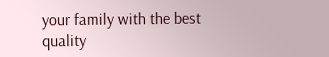your family with the best quality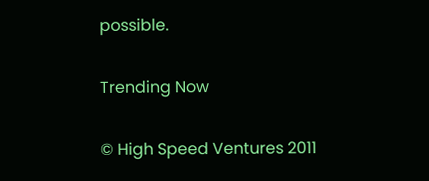possible.

Trending Now

© High Speed Ventures 2011